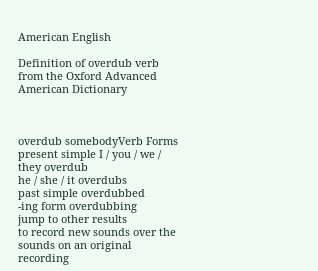American English

Definition of overdub verb from the Oxford Advanced American Dictionary



overdub somebodyVerb Forms present simple I / you / we / they overdub
he / she / it overdubs
past simple overdubbed
-ing form overdubbing
jump to other results
to record new sounds over the sounds on an original recording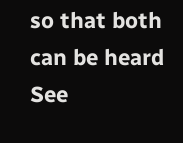so that both can be heard
See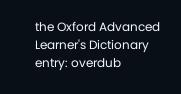the Oxford Advanced Learner's Dictionary entry: overdub